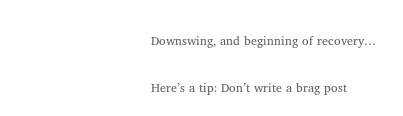Downswing, and beginning of recovery…

Here’s a tip: Don’t write a brag post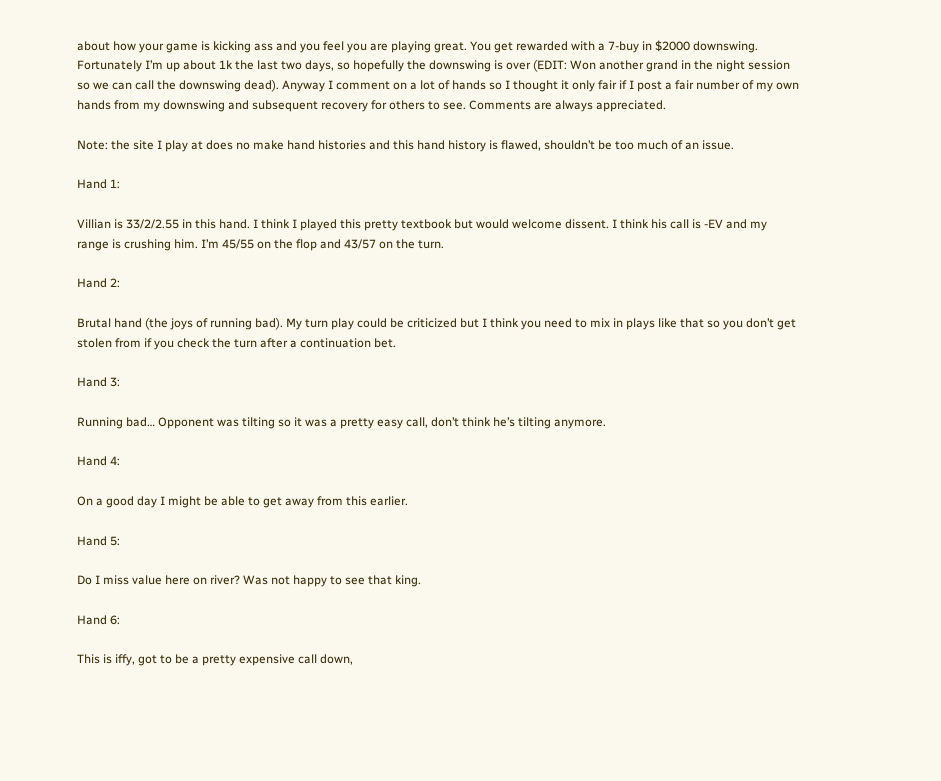about how your game is kicking ass and you feel you are playing great. You get rewarded with a 7-buy in $2000 downswing. Fortunately I’m up about 1k the last two days, so hopefully the downswing is over (EDIT: Won another grand in the night session so we can call the downswing dead). Anyway I comment on a lot of hands so I thought it only fair if I post a fair number of my own hands from my downswing and subsequent recovery for others to see. Comments are always appreciated.

Note: the site I play at does no make hand histories and this hand history is flawed, shouldn’t be too much of an issue.

Hand 1:

Villian is 33/2/2.55 in this hand. I think I played this pretty textbook but would welcome dissent. I think his call is -EV and my range is crushing him. I’m 45/55 on the flop and 43/57 on the turn.

Hand 2:

Brutal hand (the joys of running bad). My turn play could be criticized but I think you need to mix in plays like that so you don’t get stolen from if you check the turn after a continuation bet.

Hand 3:

Running bad… Opponent was tilting so it was a pretty easy call, don’t think he’s tilting anymore.

Hand 4:

On a good day I might be able to get away from this earlier.

Hand 5:

Do I miss value here on river? Was not happy to see that king.

Hand 6:

This is iffy, got to be a pretty expensive call down,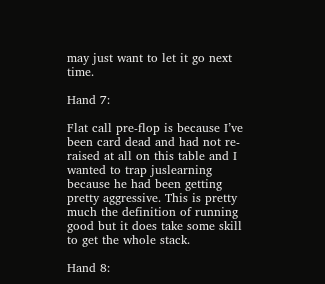may just want to let it go next time.

Hand 7:

Flat call pre-flop is because I’ve been card dead and had not re-raised at all on this table and I wanted to trap juslearning because he had been getting pretty aggressive. This is pretty much the definition of running good but it does take some skill to get the whole stack.

Hand 8: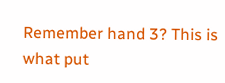Remember hand 3? This is what put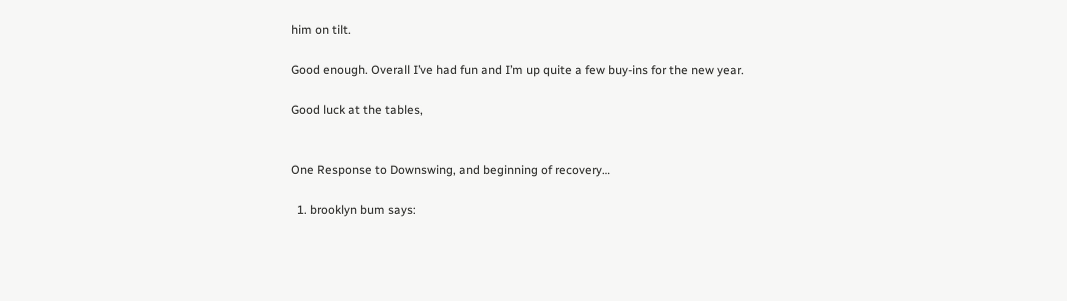him on tilt.

Good enough. Overall I’ve had fun and I’m up quite a few buy-ins for the new year.

Good luck at the tables,


One Response to Downswing, and beginning of recovery…

  1. brooklyn bum says: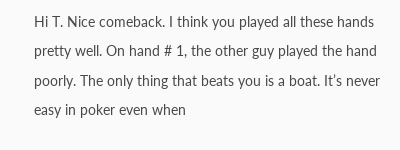Hi T. Nice comeback. I think you played all these hands pretty well. On hand # 1, the other guy played the hand poorly. The only thing that beats you is a boat. It’s never easy in poker even when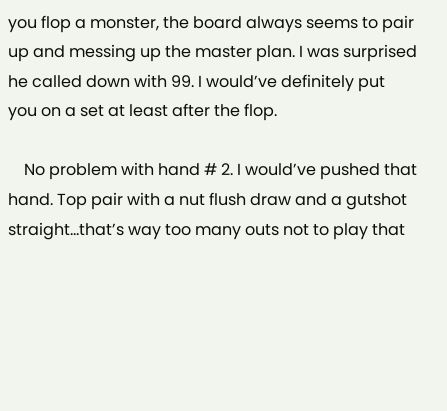you flop a monster, the board always seems to pair up and messing up the master plan. I was surprised he called down with 99. I would’ve definitely put you on a set at least after the flop.

    No problem with hand # 2. I would’ve pushed that hand. Top pair with a nut flush draw and a gutshot straight…that’s way too many outs not to play that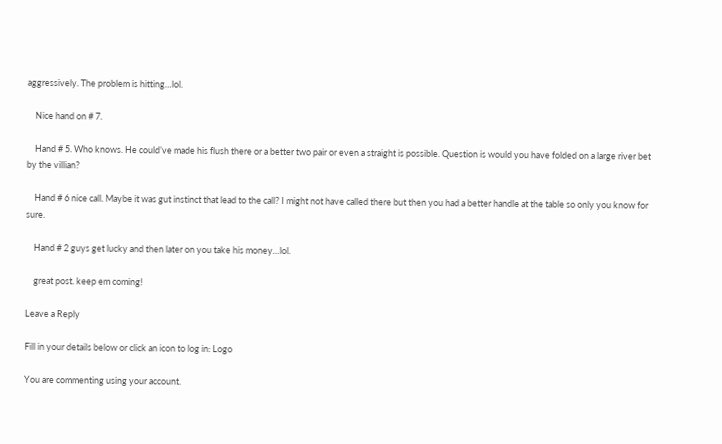aggressively. The problem is hitting…lol.

    Nice hand on # 7.

    Hand # 5. Who knows. He could’ve made his flush there or a better two pair or even a straight is possible. Question is would you have folded on a large river bet by the villian?

    Hand # 6 nice call. Maybe it was gut instinct that lead to the call? I might not have called there but then you had a better handle at the table so only you know for sure.

    Hand # 2 guys get lucky and then later on you take his money…lol.

    great post. keep em coming!

Leave a Reply

Fill in your details below or click an icon to log in: Logo

You are commenting using your account.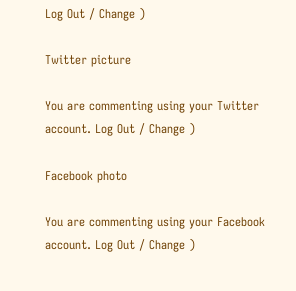Log Out / Change )

Twitter picture

You are commenting using your Twitter account. Log Out / Change )

Facebook photo

You are commenting using your Facebook account. Log Out / Change )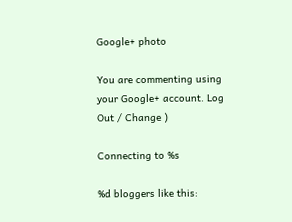Google+ photo

You are commenting using your Google+ account. Log Out / Change )

Connecting to %s

%d bloggers like this: